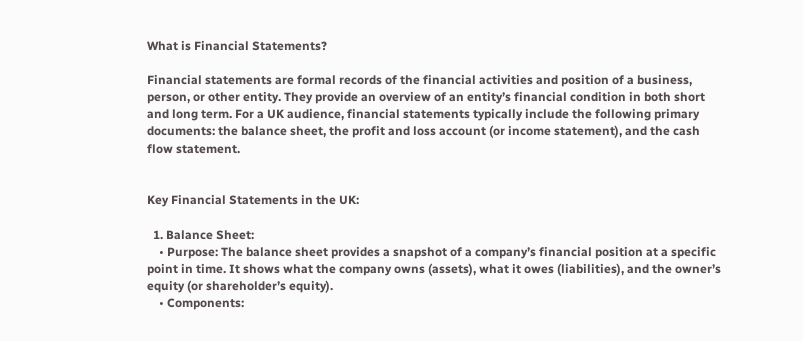What is Financial Statements?

Financial statements are formal records of the financial activities and position of a business, person, or other entity. They provide an overview of an entity’s financial condition in both short and long term. For a UK audience, financial statements typically include the following primary documents: the balance sheet, the profit and loss account (or income statement), and the cash flow statement.


Key Financial Statements in the UK:

  1. Balance Sheet:
    • Purpose: The balance sheet provides a snapshot of a company’s financial position at a specific point in time. It shows what the company owns (assets), what it owes (liabilities), and the owner’s equity (or shareholder’s equity).
    • Components: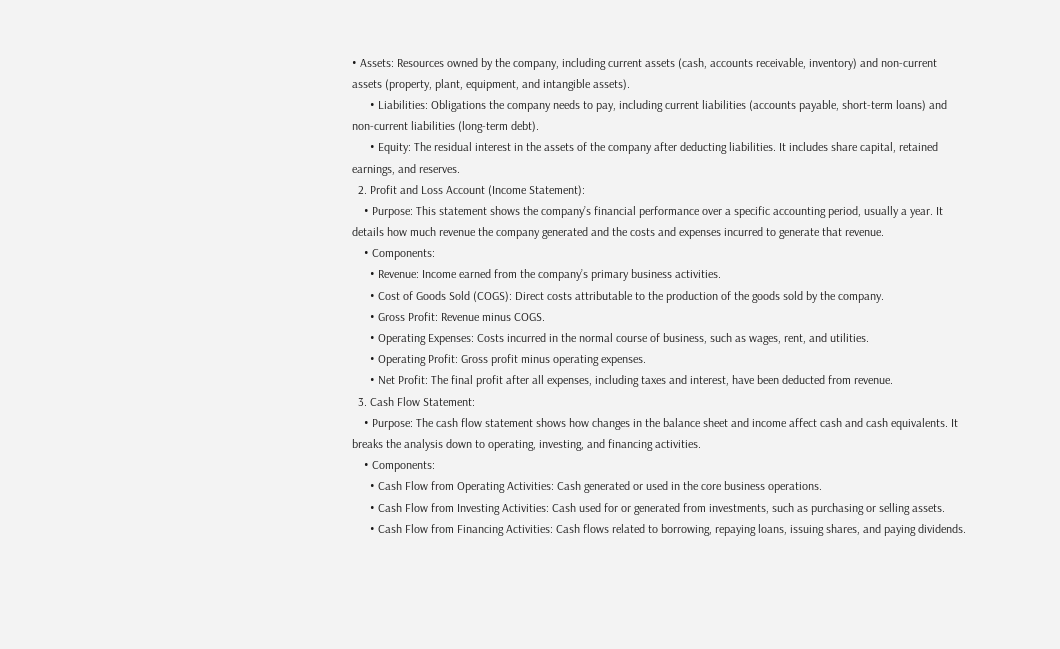• Assets: Resources owned by the company, including current assets (cash, accounts receivable, inventory) and non-current assets (property, plant, equipment, and intangible assets).
      • Liabilities: Obligations the company needs to pay, including current liabilities (accounts payable, short-term loans) and non-current liabilities (long-term debt).
      • Equity: The residual interest in the assets of the company after deducting liabilities. It includes share capital, retained earnings, and reserves.
  2. Profit and Loss Account (Income Statement):
    • Purpose: This statement shows the company’s financial performance over a specific accounting period, usually a year. It details how much revenue the company generated and the costs and expenses incurred to generate that revenue.
    • Components:
      • Revenue: Income earned from the company’s primary business activities.
      • Cost of Goods Sold (COGS): Direct costs attributable to the production of the goods sold by the company.
      • Gross Profit: Revenue minus COGS.
      • Operating Expenses: Costs incurred in the normal course of business, such as wages, rent, and utilities.
      • Operating Profit: Gross profit minus operating expenses.
      • Net Profit: The final profit after all expenses, including taxes and interest, have been deducted from revenue.
  3. Cash Flow Statement:
    • Purpose: The cash flow statement shows how changes in the balance sheet and income affect cash and cash equivalents. It breaks the analysis down to operating, investing, and financing activities.
    • Components:
      • Cash Flow from Operating Activities: Cash generated or used in the core business operations.
      • Cash Flow from Investing Activities: Cash used for or generated from investments, such as purchasing or selling assets.
      • Cash Flow from Financing Activities: Cash flows related to borrowing, repaying loans, issuing shares, and paying dividends.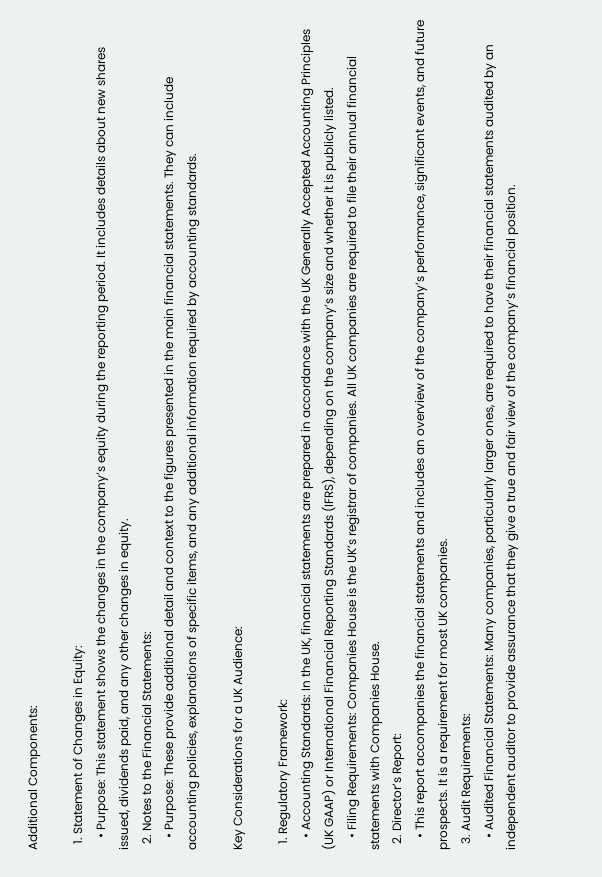Additional Components:

  1. Statement of Changes in Equity:
    • Purpose: This statement shows the changes in the company’s equity during the reporting period. It includes details about new shares issued, dividends paid, and any other changes in equity.
  2. Notes to the Financial Statements:
    • Purpose: These provide additional detail and context to the figures presented in the main financial statements. They can include accounting policies, explanations of specific items, and any additional information required by accounting standards.

Key Considerations for a UK Audience:

  1. Regulatory Framework:
    • Accounting Standards: In the UK, financial statements are prepared in accordance with the UK Generally Accepted Accounting Principles (UK GAAP) or International Financial Reporting Standards (IFRS), depending on the company’s size and whether it is publicly listed.
    • Filing Requirements: Companies House is the UK’s registrar of companies. All UK companies are required to file their annual financial statements with Companies House.
  2. Director’s Report:
    • This report accompanies the financial statements and includes an overview of the company’s performance, significant events, and future prospects. It is a requirement for most UK companies.
  3. Audit Requirements:
    • Audited Financial Statements: Many companies, particularly larger ones, are required to have their financial statements audited by an independent auditor to provide assurance that they give a true and fair view of the company’s financial position.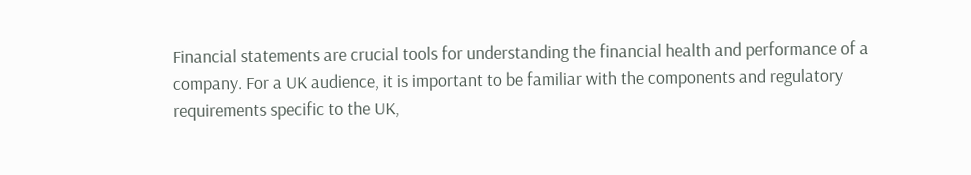Financial statements are crucial tools for understanding the financial health and performance of a company. For a UK audience, it is important to be familiar with the components and regulatory requirements specific to the UK,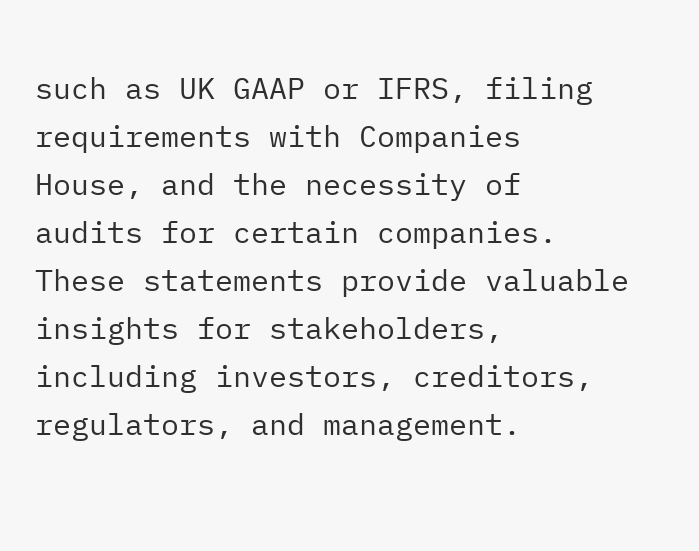such as UK GAAP or IFRS, filing requirements with Companies House, and the necessity of audits for certain companies. These statements provide valuable insights for stakeholders, including investors, creditors, regulators, and management.